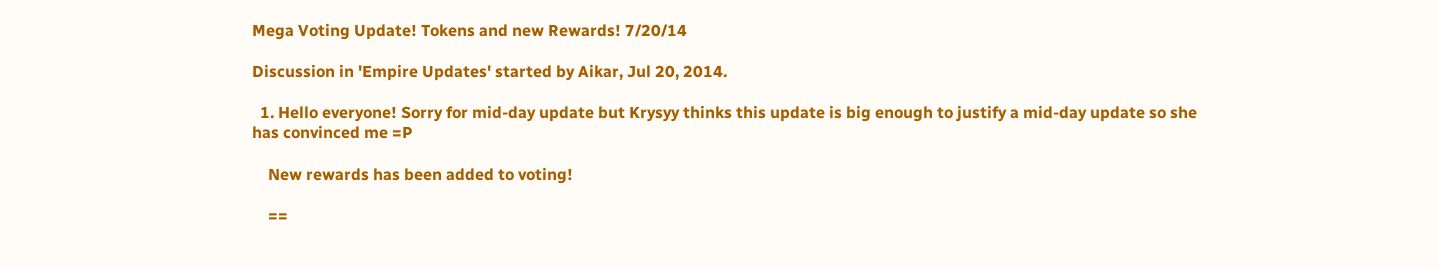Mega Voting Update! Tokens and new Rewards! 7/20/14

Discussion in 'Empire Updates' started by Aikar, Jul 20, 2014.

  1. Hello everyone! Sorry for mid-day update but Krysyy thinks this update is big enough to justify a mid-day update so she has convinced me =P

    New rewards has been added to voting!

    ==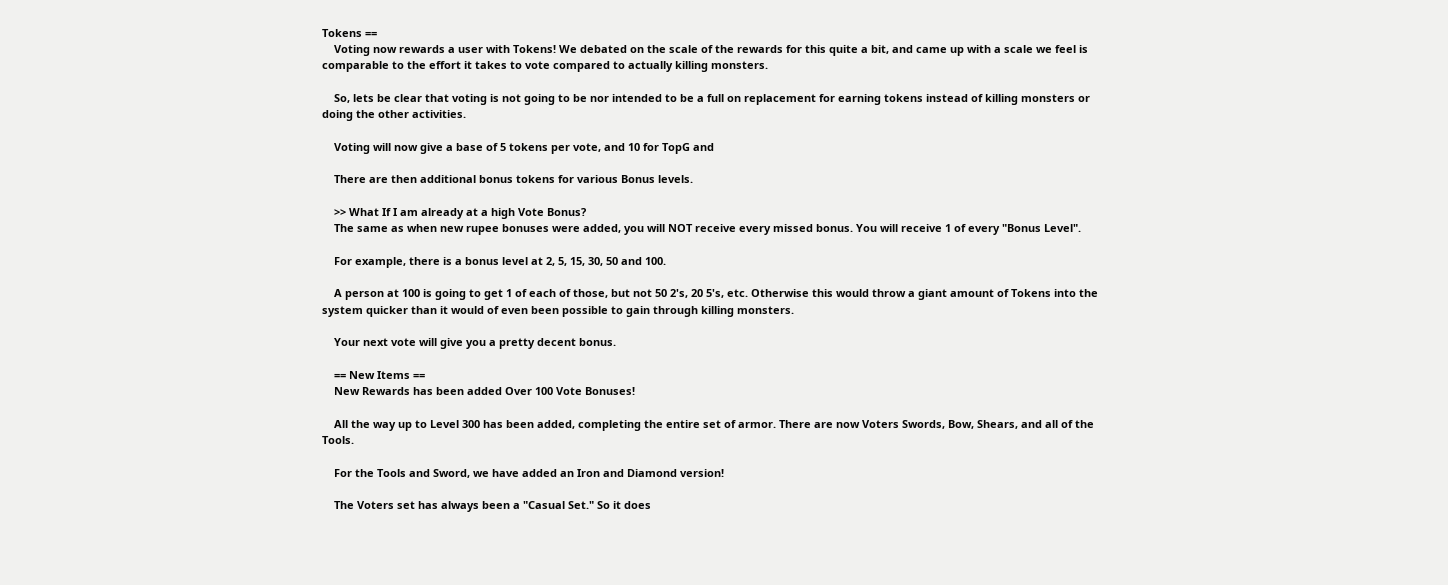Tokens ==
    Voting now rewards a user with Tokens! We debated on the scale of the rewards for this quite a bit, and came up with a scale we feel is comparable to the effort it takes to vote compared to actually killing monsters.

    So, lets be clear that voting is not going to be nor intended to be a full on replacement for earning tokens instead of killing monsters or doing the other activities.

    Voting will now give a base of 5 tokens per vote, and 10 for TopG and

    There are then additional bonus tokens for various Bonus levels.

    >> What If I am already at a high Vote Bonus?
    The same as when new rupee bonuses were added, you will NOT receive every missed bonus. You will receive 1 of every "Bonus Level".

    For example, there is a bonus level at 2, 5, 15, 30, 50 and 100.

    A person at 100 is going to get 1 of each of those, but not 50 2's, 20 5's, etc. Otherwise this would throw a giant amount of Tokens into the system quicker than it would of even been possible to gain through killing monsters.

    Your next vote will give you a pretty decent bonus.

    == New Items ==
    New Rewards has been added Over 100 Vote Bonuses!

    All the way up to Level 300 has been added, completing the entire set of armor. There are now Voters Swords, Bow, Shears, and all of the Tools.

    For the Tools and Sword, we have added an Iron and Diamond version!

    The Voters set has always been a "Casual Set." So it does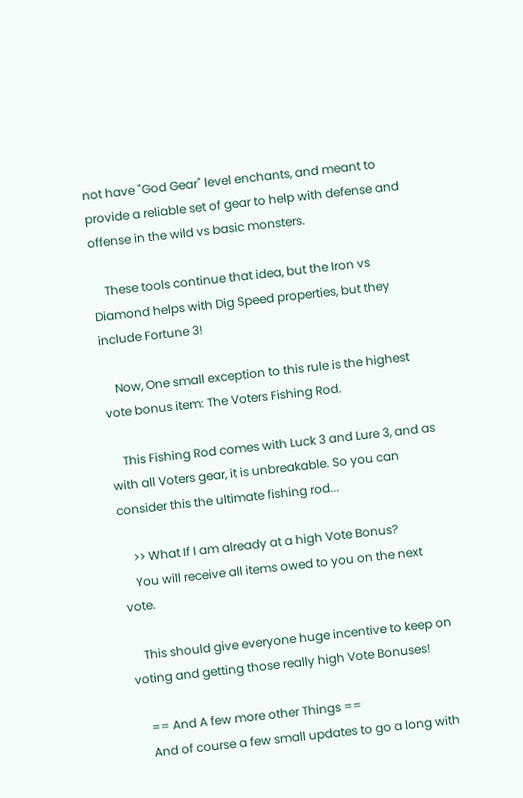not have "God Gear" level enchants, and meant to provide a reliable set of gear to help with defense and offense in the wild vs basic monsters.

    These tools continue that idea, but the Iron vs Diamond helps with Dig Speed properties, but they include Fortune 3!

    Now, One small exception to this rule is the highest vote bonus item: The Voters Fishing Rod.

    This Fishing Rod comes with Luck 3 and Lure 3, and as with all Voters gear, it is unbreakable. So you can consider this the ultimate fishing rod...

    >> What If I am already at a high Vote Bonus?
    You will receive all items owed to you on the next vote.

    This should give everyone huge incentive to keep on voting and getting those really high Vote Bonuses!

    == And A few more other Things ==
    And of course a few small updates to go a long with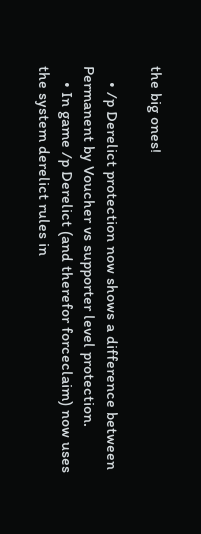the big ones!

    • /p Derelict protection now shows a difference between Permanent by Voucher vs supporter level protection.
    • In game /p Derelict (and therefor forceclaim) now uses the system derelict rules in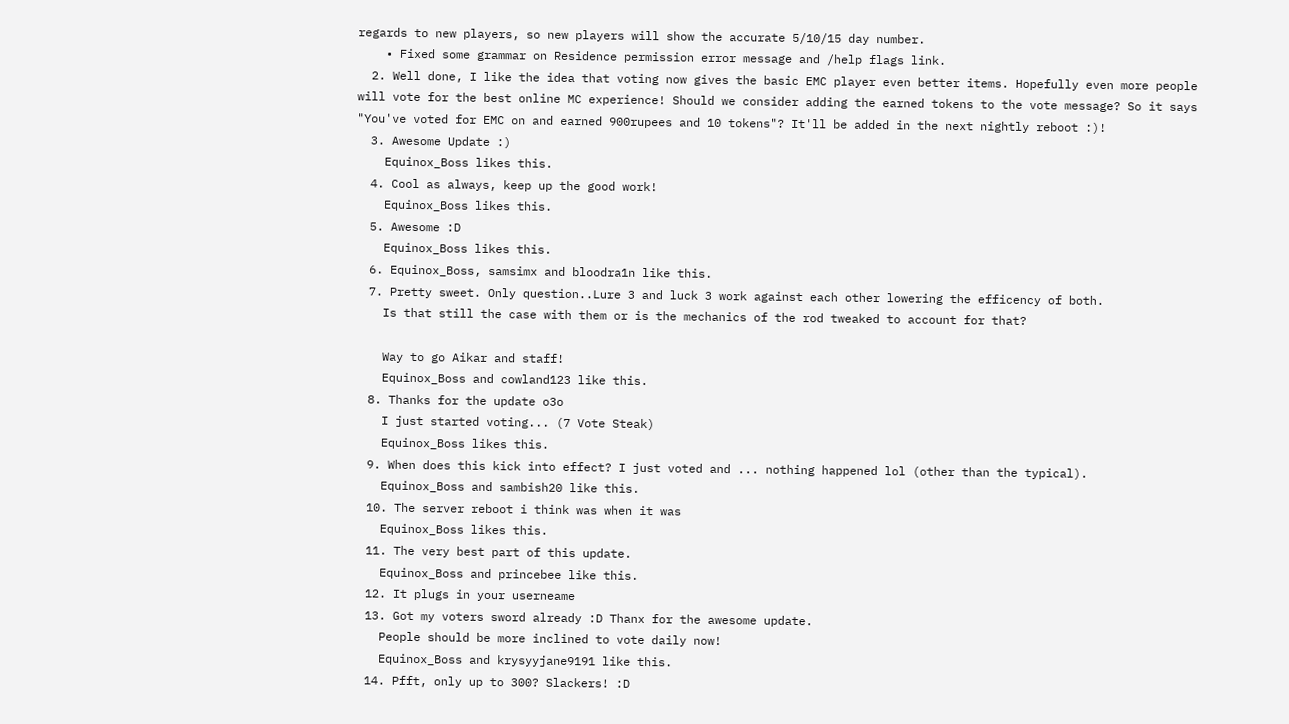regards to new players, so new players will show the accurate 5/10/15 day number.
    • Fixed some grammar on Residence permission error message and /help flags link.
  2. Well done, I like the idea that voting now gives the basic EMC player even better items. Hopefully even more people will vote for the best online MC experience! Should we consider adding the earned tokens to the vote message? So it says "You've voted for EMC on and earned 900rupees and 10 tokens"? It'll be added in the next nightly reboot :)!
  3. Awesome Update :)
    Equinox_Boss likes this.
  4. Cool as always, keep up the good work!
    Equinox_Boss likes this.
  5. Awesome :D
    Equinox_Boss likes this.
  6. Equinox_Boss, samsimx and bloodra1n like this.
  7. Pretty sweet. Only question..Lure 3 and luck 3 work against each other lowering the efficency of both.
    Is that still the case with them or is the mechanics of the rod tweaked to account for that?

    Way to go Aikar and staff!
    Equinox_Boss and cowland123 like this.
  8. Thanks for the update o3o
    I just started voting... (7 Vote Steak)
    Equinox_Boss likes this.
  9. When does this kick into effect? I just voted and ... nothing happened lol (other than the typical).
    Equinox_Boss and sambish20 like this.
  10. The server reboot i think was when it was
    Equinox_Boss likes this.
  11. The very best part of this update.
    Equinox_Boss and princebee like this.
  12. It plugs in your userneame
  13. Got my voters sword already :D Thanx for the awesome update.
    People should be more inclined to vote daily now!
    Equinox_Boss and krysyyjane9191 like this.
  14. Pfft, only up to 300? Slackers! :D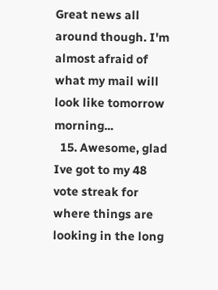Great news all around though. I'm almost afraid of what my mail will look like tomorrow morning...
  15. Awesome, glad Ive got to my 48 vote streak for where things are looking in the long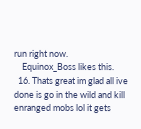run right now.
    Equinox_Boss likes this.
  16. Thats great im glad all ive done is go in the wild and kill enranged mobs lol it gets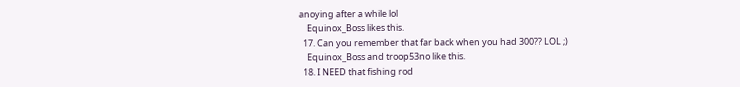anoying after a while lol
    Equinox_Boss likes this.
  17. Can you remember that far back when you had 300?? LOL ;)
    Equinox_Boss and troop53no like this.
  18. I NEED that fishing rod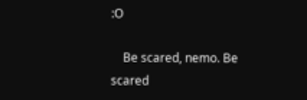:O

    Be scared, nemo. Be scared